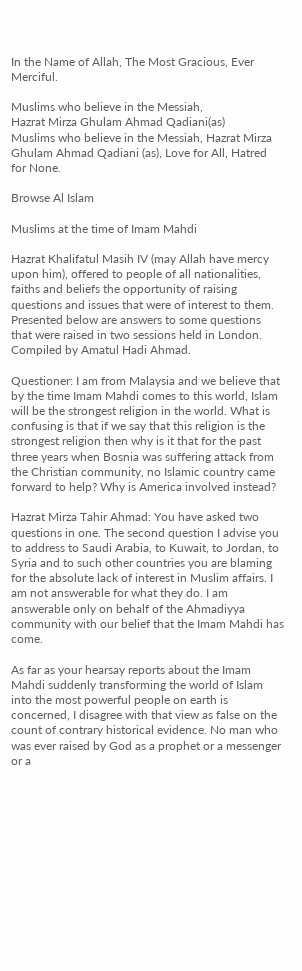In the Name of Allah, The Most Gracious, Ever Merciful.

Muslims who believe in the Messiah,
Hazrat Mirza Ghulam Ahmad Qadiani(as)
Muslims who believe in the Messiah, Hazrat Mirza Ghulam Ahmad Qadiani (as), Love for All, Hatred for None.

Browse Al Islam

Muslims at the time of Imam Mahdi

Hazrat Khalifatul Masih IV (may Allah have mercy upon him), offered to people of all nationalities, faiths and beliefs the opportunity of raising questions and issues that were of interest to them. Presented below are answers to some questions that were raised in two sessions held in London. Compiled by Amatul Hadi Ahmad.

Questioner: I am from Malaysia and we believe that by the time Imam Mahdi comes to this world, Islam will be the strongest religion in the world. What is confusing is that if we say that this religion is the strongest religion then why is it that for the past three years when Bosnia was suffering attack from the Christian community, no Islamic country came forward to help? Why is America involved instead?

Hazrat Mirza Tahir Ahmad: You have asked two questions in one. The second question I advise you to address to Saudi Arabia, to Kuwait, to Jordan, to Syria and to such other countries you are blaming for the absolute lack of interest in Muslim affairs. I am not answerable for what they do. I am answerable only on behalf of the Ahmadiyya community with our belief that the Imam Mahdi has come.

As far as your hearsay reports about the Imam Mahdi suddenly transforming the world of Islam into the most powerful people on earth is concerned, I disagree with that view as false on the count of contrary historical evidence. No man who was ever raised by God as a prophet or a messenger or a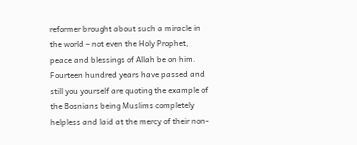reformer brought about such a miracle in the world – not even the Holy Prophet, peace and blessings of Allah be on him. Fourteen hundred years have passed and still you yourself are quoting the example of the Bosnians being Muslims completely helpless and laid at the mercy of their non-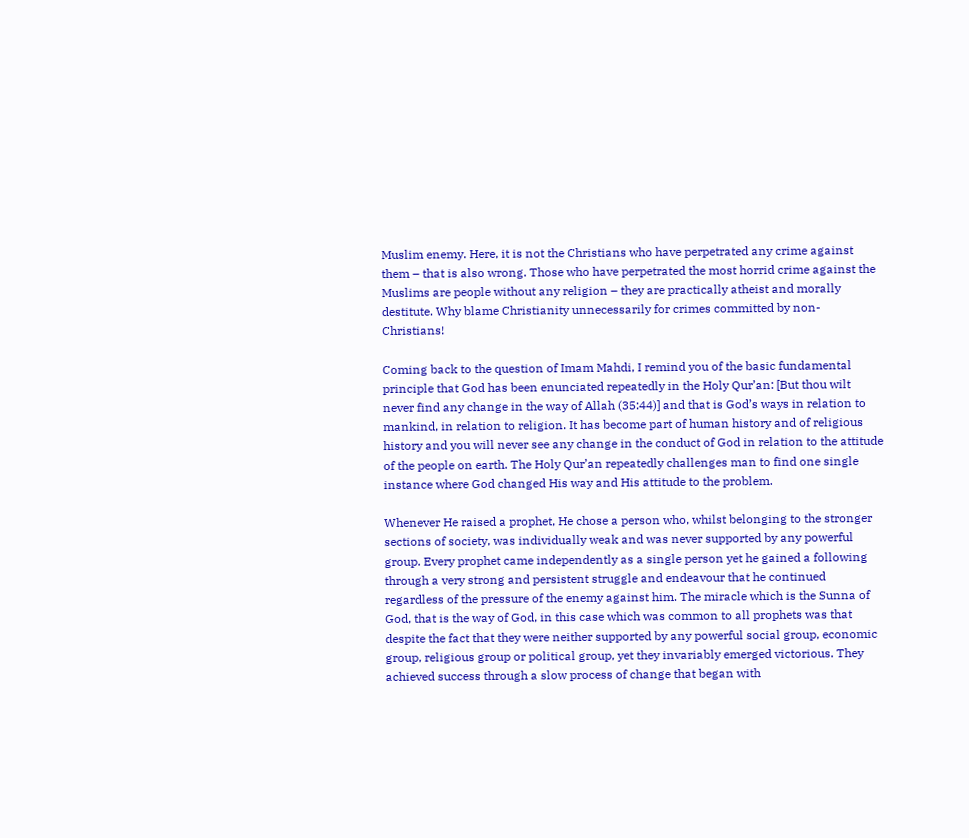Muslim enemy. Here, it is not the Christians who have perpetrated any crime against them – that is also wrong. Those who have perpetrated the most horrid crime against the Muslims are people without any religion – they are practically atheist and morally destitute. Why blame Christianity unnecessarily for crimes committed by non-Christians!

Coming back to the question of Imam Mahdi, I remind you of the basic fundamental principle that God has been enunciated repeatedly in the Holy Qur’an: [But thou wilt never find any change in the way of Allah (35:44)] and that is God’s ways in relation to mankind, in relation to religion. It has become part of human history and of religious history and you will never see any change in the conduct of God in relation to the attitude of the people on earth. The Holy Qur’an repeatedly challenges man to find one single instance where God changed His way and His attitude to the problem.

Whenever He raised a prophet, He chose a person who, whilst belonging to the stronger sections of society, was individually weak and was never supported by any powerful group. Every prophet came independently as a single person yet he gained a following through a very strong and persistent struggle and endeavour that he continued regardless of the pressure of the enemy against him. The miracle which is the Sunna of God, that is the way of God, in this case which was common to all prophets was that despite the fact that they were neither supported by any powerful social group, economic group, religious group or political group, yet they invariably emerged victorious. They achieved success through a slow process of change that began with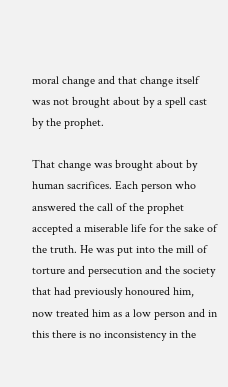moral change and that change itself was not brought about by a spell cast by the prophet.

That change was brought about by human sacrifices. Each person who answered the call of the prophet accepted a miserable life for the sake of the truth. He was put into the mill of torture and persecution and the society that had previously honoured him, now treated him as a low person and in this there is no inconsistency in the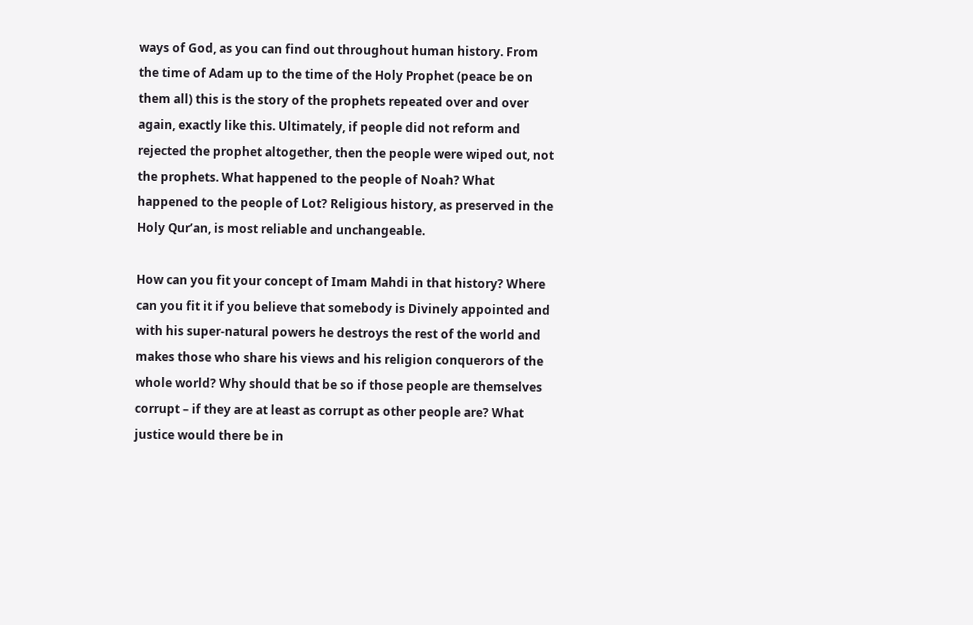ways of God, as you can find out throughout human history. From the time of Adam up to the time of the Holy Prophet (peace be on them all) this is the story of the prophets repeated over and over again, exactly like this. Ultimately, if people did not reform and rejected the prophet altogether, then the people were wiped out, not the prophets. What happened to the people of Noah? What happened to the people of Lot? Religious history, as preserved in the Holy Qur’an, is most reliable and unchangeable.

How can you fit your concept of Imam Mahdi in that history? Where can you fit it if you believe that somebody is Divinely appointed and with his super-natural powers he destroys the rest of the world and makes those who share his views and his religion conquerors of the whole world? Why should that be so if those people are themselves corrupt – if they are at least as corrupt as other people are? What justice would there be in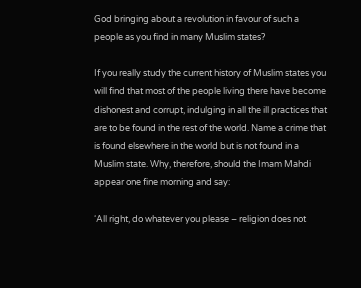God bringing about a revolution in favour of such a people as you find in many Muslim states?

If you really study the current history of Muslim states you will find that most of the people living there have become dishonest and corrupt, indulging in all the ill practices that are to be found in the rest of the world. Name a crime that is found elsewhere in the world but is not found in a Muslim state. Why, therefore, should the Imam Mahdi appear one fine morning and say:

‘All right, do whatever you please – religion does not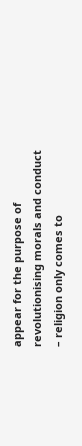appear for the purpose of revolutionising morals and conduct – religion only comes to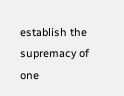establish the supremacy of one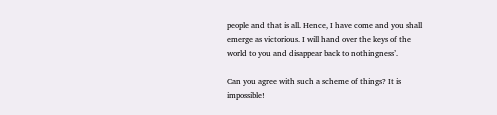people and that is all. Hence, I have come and you shall emerge as victorious. I will hand over the keys of the world to you and disappear back to nothingness’.

Can you agree with such a scheme of things? It is impossible!